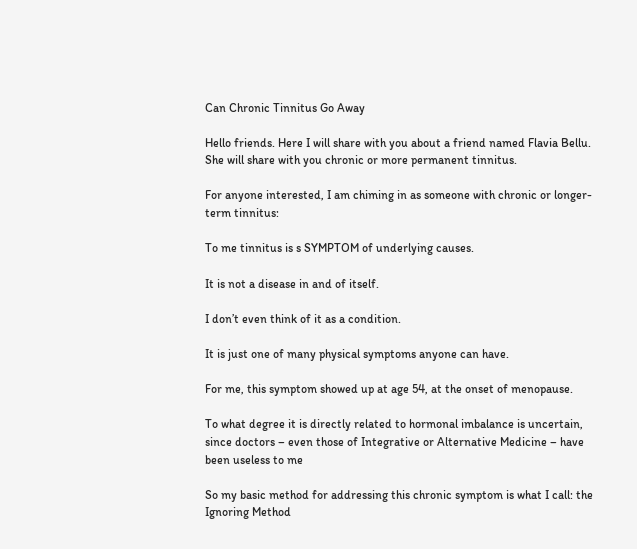Can Chronic Tinnitus Go Away

Hello friends. Here I will share with you about a friend named Flavia Bellu. She will share with you chronic or more permanent tinnitus.

For anyone interested, I am chiming in as someone with chronic or longer-term tinnitus:

To me tinnitus is s SYMPTOM of underlying causes.

It is not a disease in and of itself.

I don’t even think of it as a condition.

It is just one of many physical symptoms anyone can have.

For me, this symptom showed up at age 54, at the onset of menopause.

To what degree it is directly related to hormonal imbalance is uncertain, since doctors – even those of Integrative or Alternative Medicine – have been useless to me

So my basic method for addressing this chronic symptom is what I call: the Ignoring Method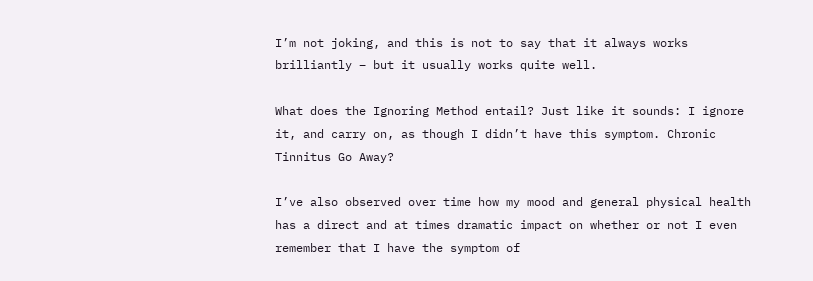I’m not joking, and this is not to say that it always works brilliantly – but it usually works quite well.

What does the Ignoring Method entail? Just like it sounds: I ignore it, and carry on, as though I didn’t have this symptom. Chronic Tinnitus Go Away?

I’ve also observed over time how my mood and general physical health has a direct and at times dramatic impact on whether or not I even remember that I have the symptom of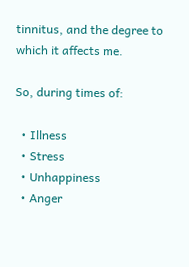tinnitus, and the degree to which it affects me.

So, during times of:

  • Illness
  • Stress
  • Unhappiness
  • Anger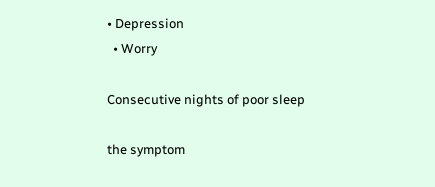• Depression
  • Worry

Consecutive nights of poor sleep

the symptom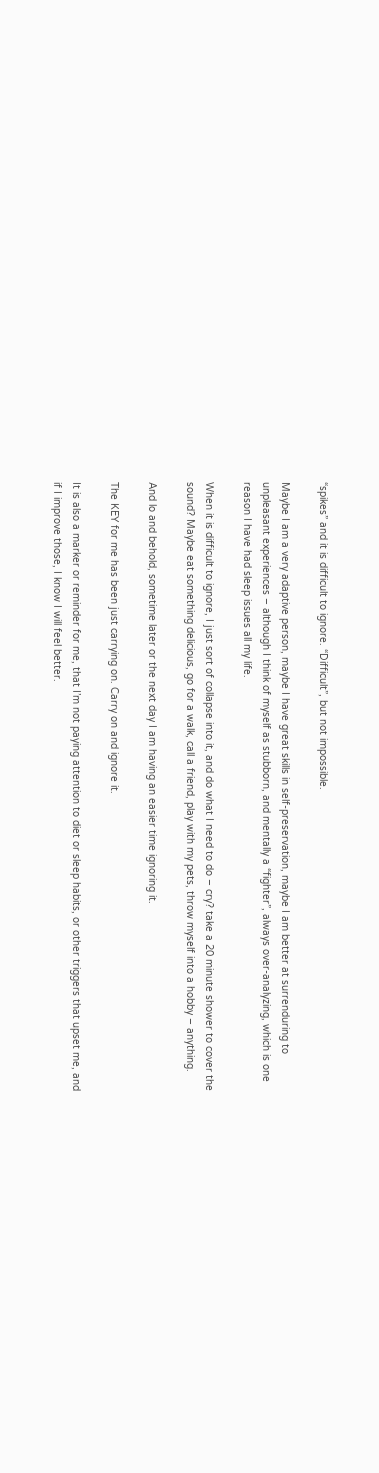“spikes” and it is difficult to ignore. “Difficult”, but not impossible.

Maybe I am a very adaptive person, maybe I have great skills in self-preservation, maybe I am better at surrenduring to unpleasant experiences – although I think of myself as stubborn, and mentally a “fighter”, always over-analyzing, which is one reason I have had sleep issues all my life.

When it is difficult to ignore, I just sort of collapse into it, and do what I need to do – cry? take a 20 minute shower to cover the sound? Maybe eat something delicious, go for a walk, call a friend, play with my pets, throw myself into a hobby – anything.

And lo and behold, sometime later or the next day I am having an easier time ignoring it.

The KEY for me has been just carrying on. Carry on and ignore it.

It is also a marker or reminder for me, that I’m not paying attention to diet or sleep habits, or other triggers that upset me, and if I improve those, I know I will feel better.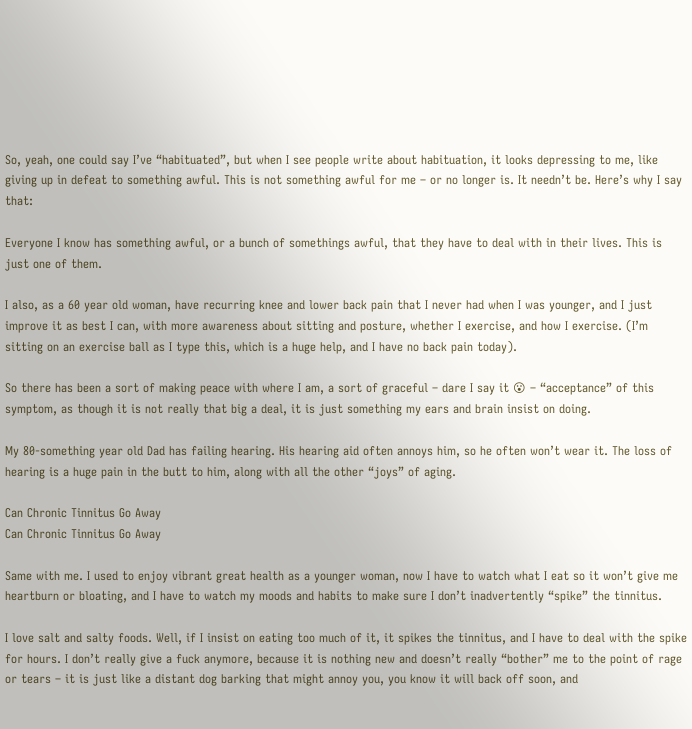So, yeah, one could say I’ve “habituated”, but when I see people write about habituation, it looks depressing to me, like giving up in defeat to something awful. This is not something awful for me – or no longer is. It needn’t be. Here’s why I say that:

Everyone I know has something awful, or a bunch of somethings awful, that they have to deal with in their lives. This is just one of them.

I also, as a 60 year old woman, have recurring knee and lower back pain that I never had when I was younger, and I just improve it as best I can, with more awareness about sitting and posture, whether I exercise, and how I exercise. (I’m sitting on an exercise ball as I type this, which is a huge help, and I have no back pain today).

So there has been a sort of making peace with where I am, a sort of graceful – dare I say it 😮 – “acceptance” of this symptom, as though it is not really that big a deal, it is just something my ears and brain insist on doing.

My 80-something year old Dad has failing hearing. His hearing aid often annoys him, so he often won’t wear it. The loss of hearing is a huge pain in the butt to him, along with all the other “joys” of aging.

Can Chronic Tinnitus Go Away
Can Chronic Tinnitus Go Away

Same with me. I used to enjoy vibrant great health as a younger woman, now I have to watch what I eat so it won’t give me heartburn or bloating, and I have to watch my moods and habits to make sure I don’t inadvertently “spike” the tinnitus.

I love salt and salty foods. Well, if I insist on eating too much of it, it spikes the tinnitus, and I have to deal with the spike for hours. I don’t really give a fuck anymore, because it is nothing new and doesn’t really “bother” me to the point of rage or tears – it is just like a distant dog barking that might annoy you, you know it will back off soon, and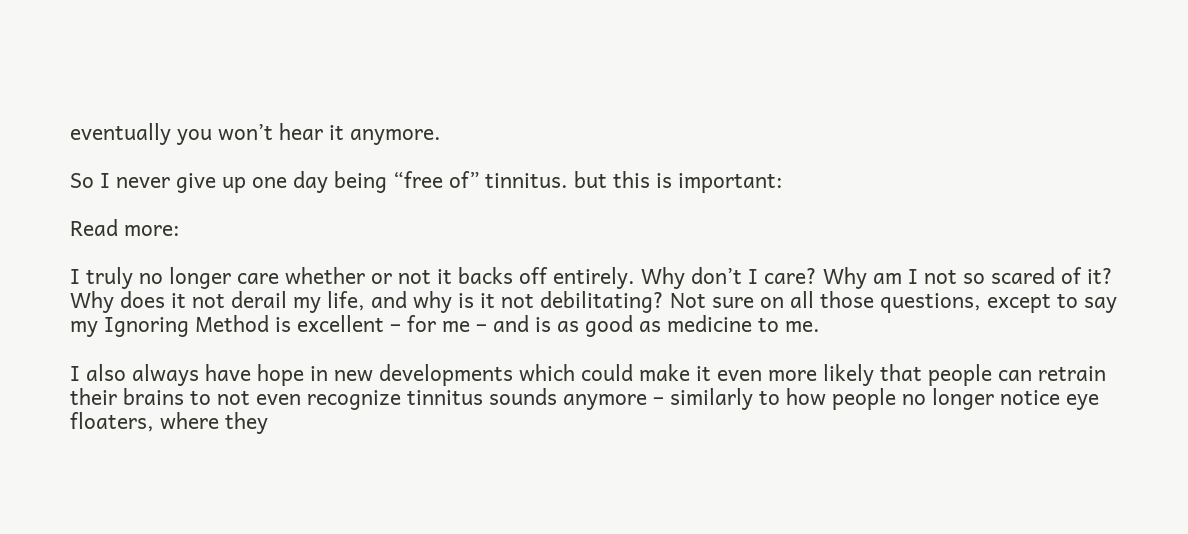eventually you won’t hear it anymore.

So I never give up one day being “free of” tinnitus. but this is important:

Read more:

I truly no longer care whether or not it backs off entirely. Why don’t I care? Why am I not so scared of it? Why does it not derail my life, and why is it not debilitating? Not sure on all those questions, except to say my Ignoring Method is excellent – for me – and is as good as medicine to me.

I also always have hope in new developments which could make it even more likely that people can retrain their brains to not even recognize tinnitus sounds anymore – similarly to how people no longer notice eye floaters, where they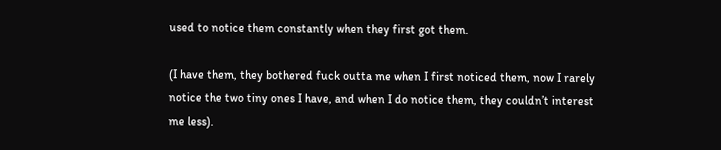used to notice them constantly when they first got them.

(I have them, they bothered fuck outta me when I first noticed them, now I rarely notice the two tiny ones I have, and when I do notice them, they couldn’t interest me less).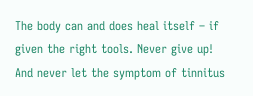The body can and does heal itself – if given the right tools. Never give up! And never let the symptom of tinnitus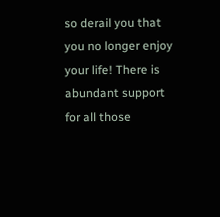so derail you that you no longer enjoy your life! There is abundant support for all those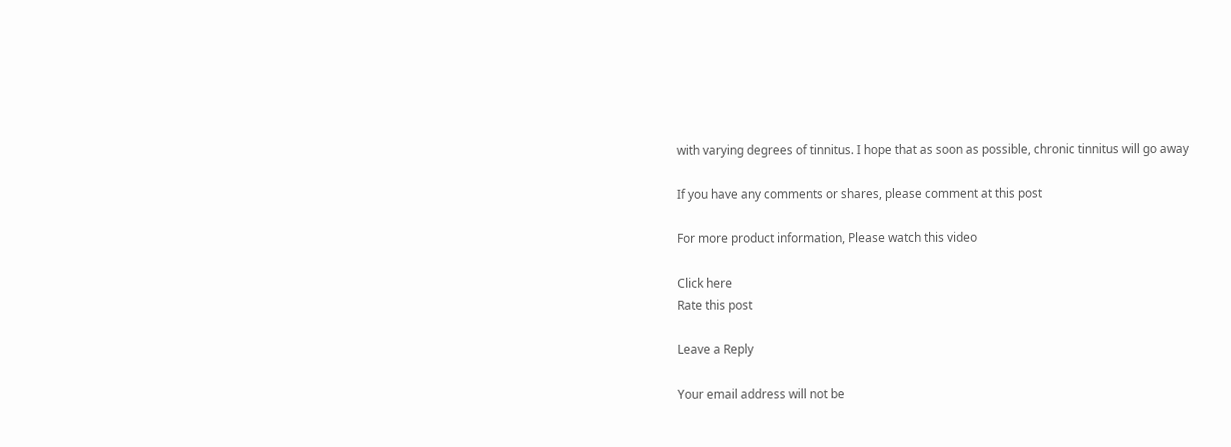with varying degrees of tinnitus. I hope that as soon as possible, chronic tinnitus will go away

If you have any comments or shares, please comment at this post

For more product information, Please watch this video

Click here
Rate this post

Leave a Reply

Your email address will not be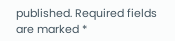published. Required fields are marked *